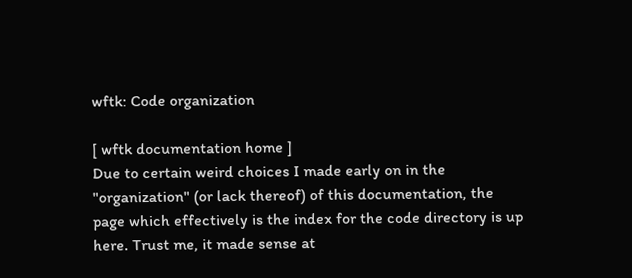wftk: Code organization

[ wftk documentation home ]
Due to certain weird choices I made early on in the "organization" (or lack thereof) of this documentation, the page which effectively is the index for the code directory is up here. Trust me, it made sense at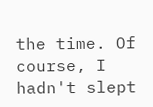the time. Of course, I hadn't slept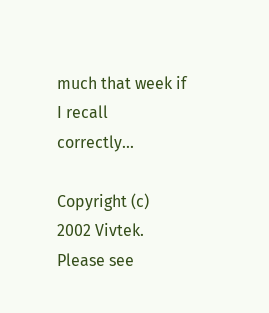much that week if I recall correctly...

Copyright (c) 2002 Vivtek. Please see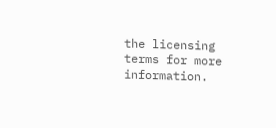the licensing terms for more information.